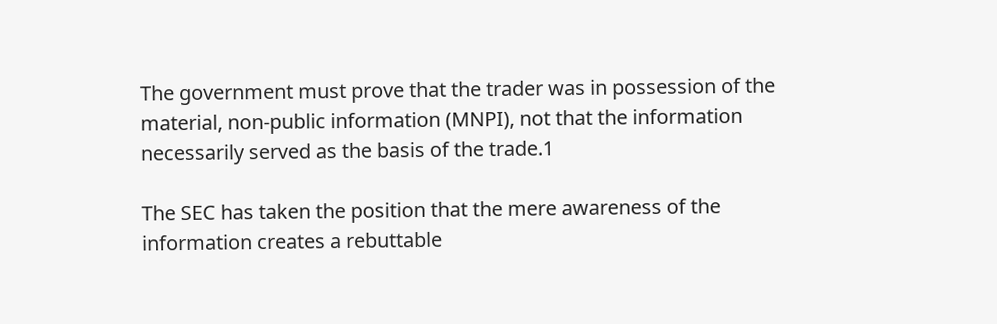The government must prove that the trader was in possession of the material, non-public information (MNPI), not that the information necessarily served as the basis of the trade.1

The SEC has taken the position that the mere awareness of the information creates a rebuttable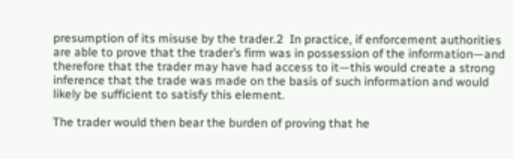presumption of its misuse by the trader.2  In practice, if enforcement authorities are able to prove that the trader’s firm was in possession of the information—and therefore that the trader may have had access to it—this would create a strong inference that the trade was made on the basis of such information and would likely be sufficient to satisfy this element.

The trader would then bear the burden of proving that he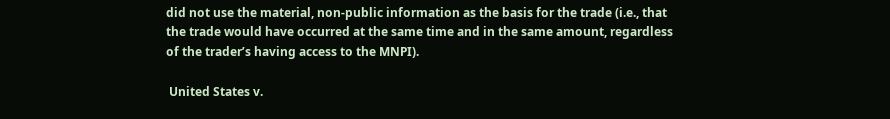did not use the material, non-public information as the basis for the trade (i.e., that the trade would have occurred at the same time and in the same amount, regardless of the trader’s having access to the MNPI).

 United States v.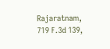Rajaratnam, 719 F.3d 139,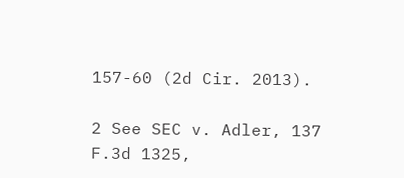157-60 (2d Cir. 2013).

2 See SEC v. Adler, 137 F.3d 1325,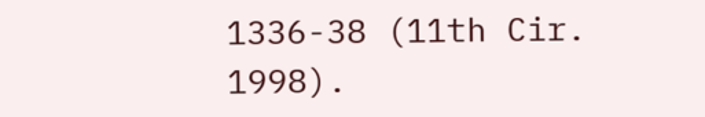1336-38 (11th Cir. 1998).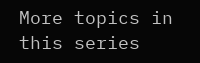More topics in this series